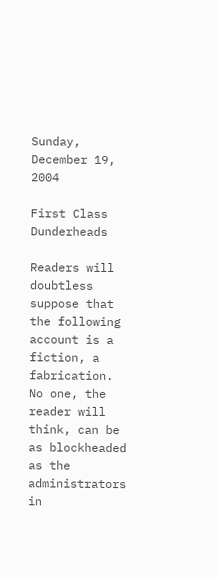Sunday, December 19, 2004

First Class Dunderheads

Readers will doubtless suppose that the following account is a fiction, a fabrication. No one, the reader will think, can be as blockheaded as the administrators in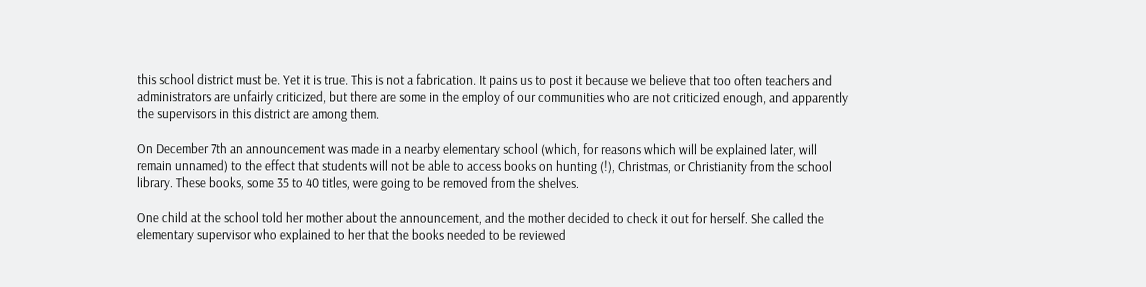this school district must be. Yet it is true. This is not a fabrication. It pains us to post it because we believe that too often teachers and administrators are unfairly criticized, but there are some in the employ of our communities who are not criticized enough, and apparently the supervisors in this district are among them.

On December 7th an announcement was made in a nearby elementary school (which, for reasons which will be explained later, will remain unnamed) to the effect that students will not be able to access books on hunting (!), Christmas, or Christianity from the school library. These books, some 35 to 40 titles, were going to be removed from the shelves.

One child at the school told her mother about the announcement, and the mother decided to check it out for herself. She called the elementary supervisor who explained to her that the books needed to be reviewed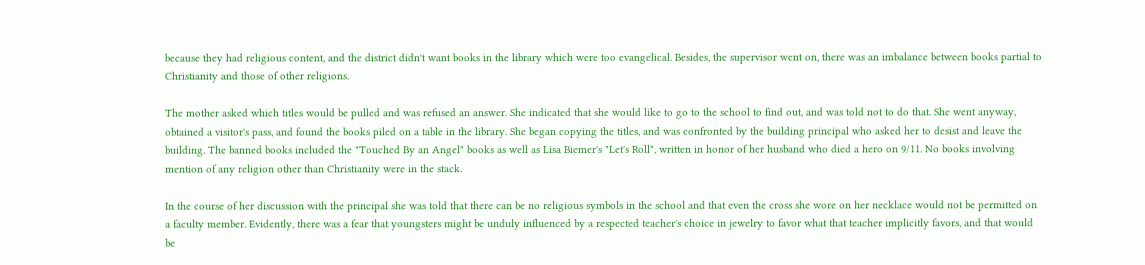because they had religious content, and the district didn't want books in the library which were too evangelical. Besides, the supervisor went on, there was an imbalance between books partial to Christianity and those of other religions.

The mother asked which titles would be pulled and was refused an answer. She indicated that she would like to go to the school to find out, and was told not to do that. She went anyway, obtained a visitor's pass, and found the books piled on a table in the library. She began copying the titles, and was confronted by the building principal who asked her to desist and leave the building. The banned books included the "Touched By an Angel" books as well as Lisa Biemer's "Let's Roll", written in honor of her husband who died a hero on 9/11. No books involving mention of any religion other than Christianity were in the stack.

In the course of her discussion with the principal she was told that there can be no religious symbols in the school and that even the cross she wore on her necklace would not be permitted on a faculty member. Evidently, there was a fear that youngsters might be unduly influenced by a respected teacher's choice in jewelry to favor what that teacher implicitly favors, and that would be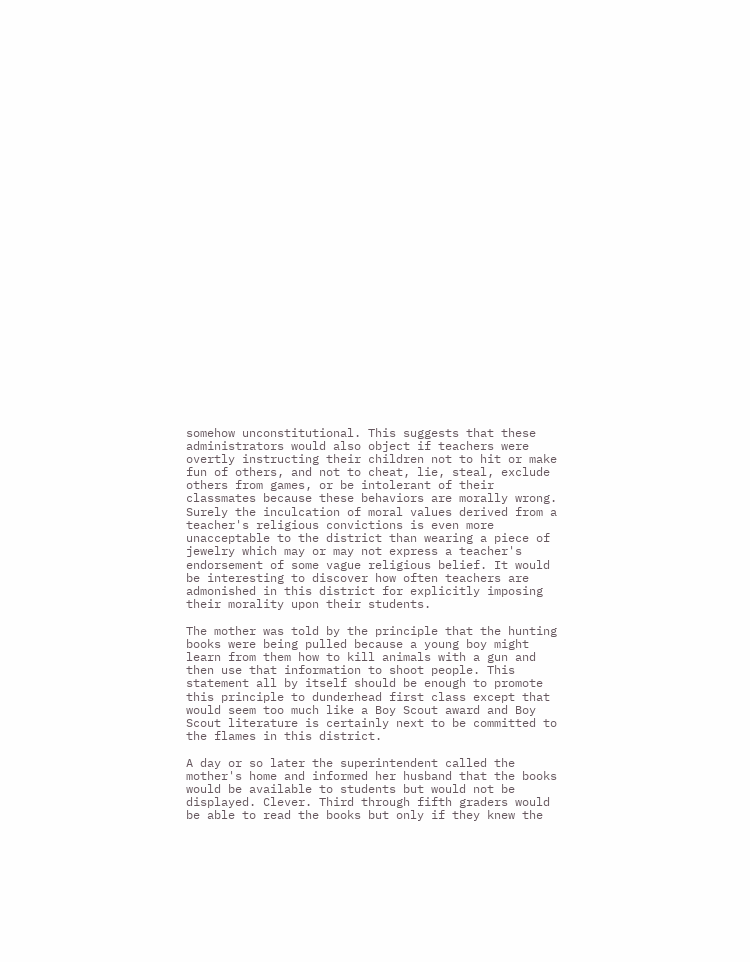somehow unconstitutional. This suggests that these administrators would also object if teachers were overtly instructing their children not to hit or make fun of others, and not to cheat, lie, steal, exclude others from games, or be intolerant of their classmates because these behaviors are morally wrong. Surely the inculcation of moral values derived from a teacher's religious convictions is even more unacceptable to the district than wearing a piece of jewelry which may or may not express a teacher's endorsement of some vague religious belief. It would be interesting to discover how often teachers are admonished in this district for explicitly imposing their morality upon their students.

The mother was told by the principle that the hunting books were being pulled because a young boy might learn from them how to kill animals with a gun and then use that information to shoot people. This statement all by itself should be enough to promote this principle to dunderhead first class except that would seem too much like a Boy Scout award and Boy Scout literature is certainly next to be committed to the flames in this district.

A day or so later the superintendent called the mother's home and informed her husband that the books would be available to students but would not be displayed. Clever. Third through fifth graders would be able to read the books but only if they knew the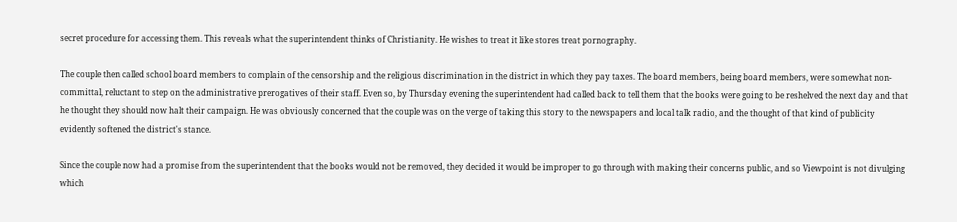secret procedure for accessing them. This reveals what the superintendent thinks of Christianity. He wishes to treat it like stores treat pornography.

The couple then called school board members to complain of the censorship and the religious discrimination in the district in which they pay taxes. The board members, being board members, were somewhat non-committal, reluctant to step on the administrative prerogatives of their staff. Even so, by Thursday evening the superintendent had called back to tell them that the books were going to be reshelved the next day and that he thought they should now halt their campaign. He was obviously concerned that the couple was on the verge of taking this story to the newspapers and local talk radio, and the thought of that kind of publicity evidently softened the district's stance.

Since the couple now had a promise from the superintendent that the books would not be removed, they decided it would be improper to go through with making their concerns public, and so Viewpoint is not divulging which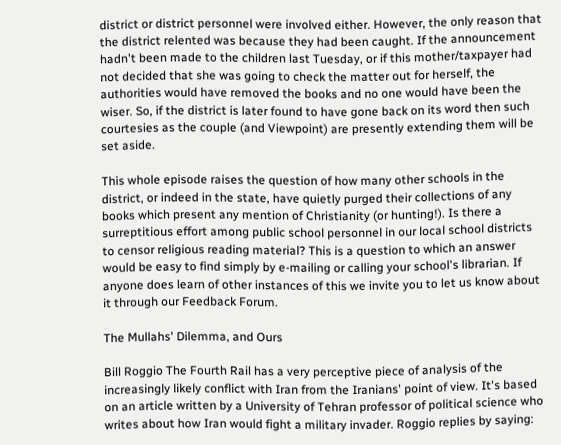district or district personnel were involved either. However, the only reason that the district relented was because they had been caught. If the announcement hadn't been made to the children last Tuesday, or if this mother/taxpayer had not decided that she was going to check the matter out for herself, the authorities would have removed the books and no one would have been the wiser. So, if the district is later found to have gone back on its word then such courtesies as the couple (and Viewpoint) are presently extending them will be set aside.

This whole episode raises the question of how many other schools in the district, or indeed in the state, have quietly purged their collections of any books which present any mention of Christianity (or hunting!). Is there a surreptitious effort among public school personnel in our local school districts to censor religious reading material? This is a question to which an answer would be easy to find simply by e-mailing or calling your school's librarian. If anyone does learn of other instances of this we invite you to let us know about it through our Feedback Forum.

The Mullahs' Dilemma, and Ours

Bill Roggio The Fourth Rail has a very perceptive piece of analysis of the increasingly likely conflict with Iran from the Iranians' point of view. It's based on an article written by a University of Tehran professor of political science who writes about how Iran would fight a military invader. Roggio replies by saying: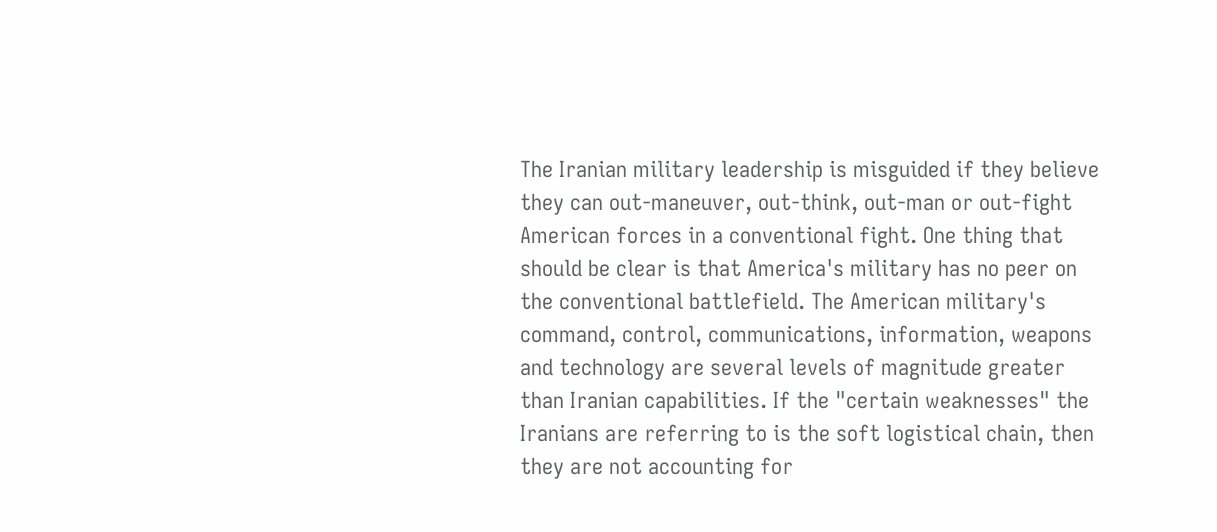The Iranian military leadership is misguided if they believe they can out-maneuver, out-think, out-man or out-fight American forces in a conventional fight. One thing that should be clear is that America's military has no peer on the conventional battlefield. The American military's command, control, communications, information, weapons and technology are several levels of magnitude greater than Iranian capabilities. If the "certain weaknesses" the Iranians are referring to is the soft logistical chain, then they are not accounting for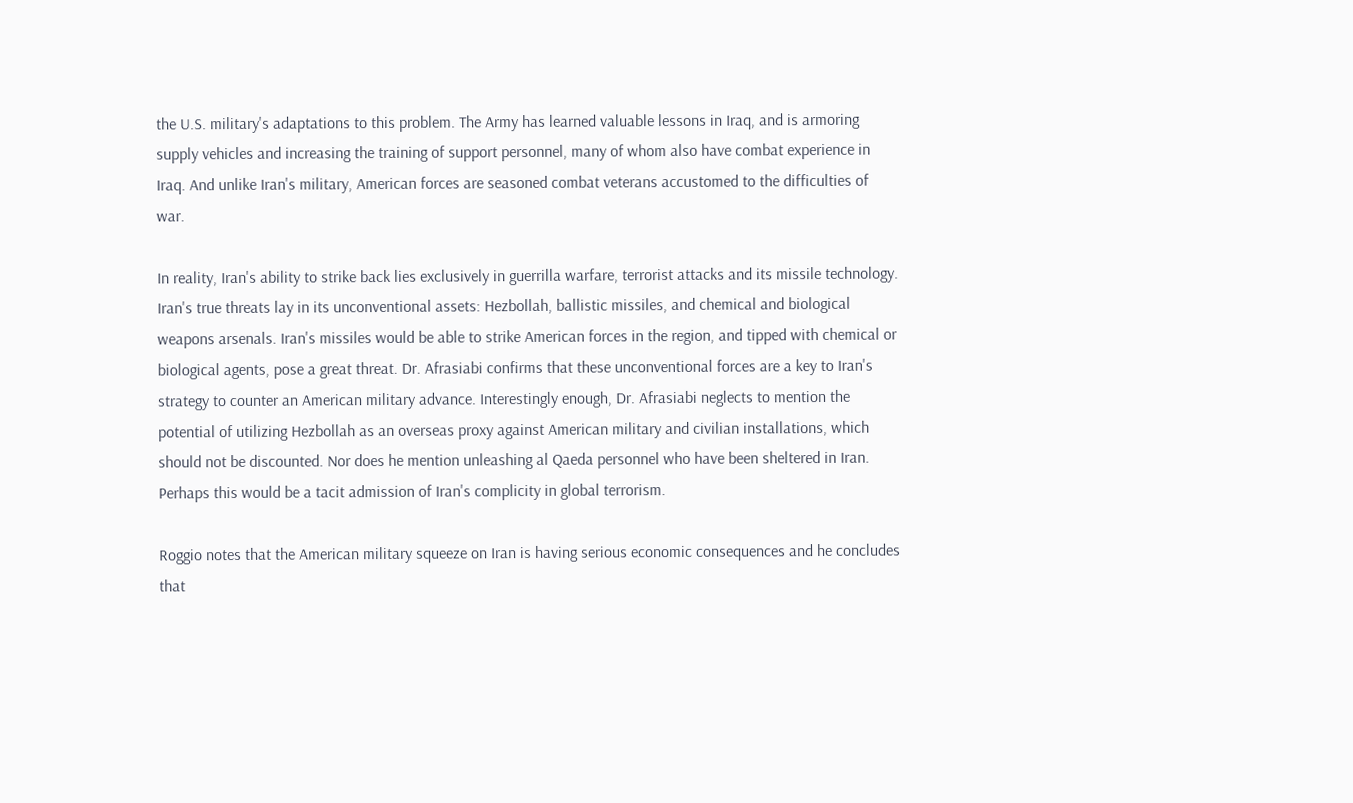the U.S. military's adaptations to this problem. The Army has learned valuable lessons in Iraq, and is armoring supply vehicles and increasing the training of support personnel, many of whom also have combat experience in Iraq. And unlike Iran's military, American forces are seasoned combat veterans accustomed to the difficulties of war.

In reality, Iran's ability to strike back lies exclusively in guerrilla warfare, terrorist attacks and its missile technology. Iran's true threats lay in its unconventional assets: Hezbollah, ballistic missiles, and chemical and biological weapons arsenals. Iran's missiles would be able to strike American forces in the region, and tipped with chemical or biological agents, pose a great threat. Dr. Afrasiabi confirms that these unconventional forces are a key to Iran's strategy to counter an American military advance. Interestingly enough, Dr. Afrasiabi neglects to mention the potential of utilizing Hezbollah as an overseas proxy against American military and civilian installations, which should not be discounted. Nor does he mention unleashing al Qaeda personnel who have been sheltered in Iran. Perhaps this would be a tacit admission of Iran's complicity in global terrorism.

Roggio notes that the American military squeeze on Iran is having serious economic consequences and he concludes that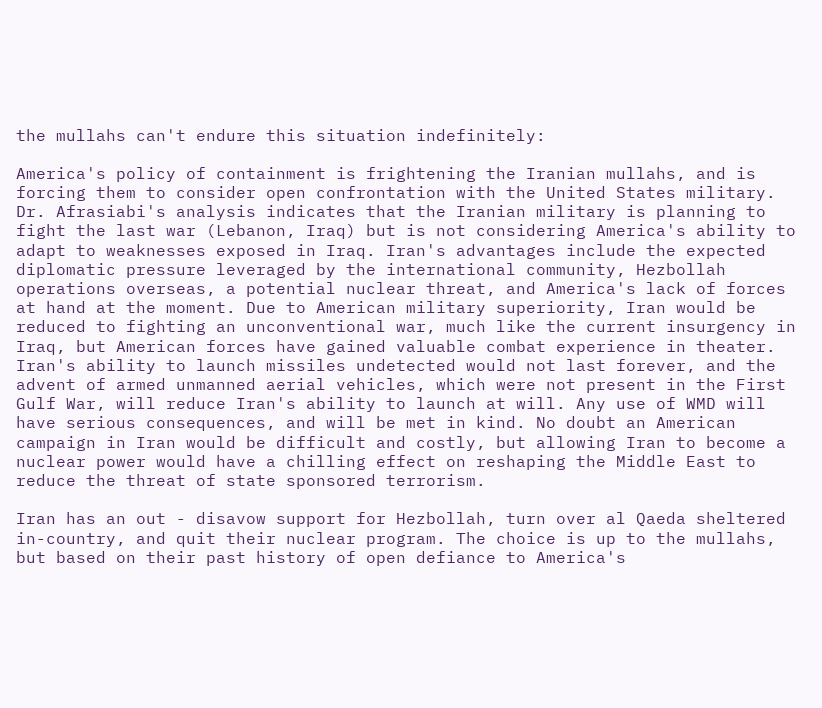the mullahs can't endure this situation indefinitely:

America's policy of containment is frightening the Iranian mullahs, and is forcing them to consider open confrontation with the United States military. Dr. Afrasiabi's analysis indicates that the Iranian military is planning to fight the last war (Lebanon, Iraq) but is not considering America's ability to adapt to weaknesses exposed in Iraq. Iran's advantages include the expected diplomatic pressure leveraged by the international community, Hezbollah operations overseas, a potential nuclear threat, and America's lack of forces at hand at the moment. Due to American military superiority, Iran would be reduced to fighting an unconventional war, much like the current insurgency in Iraq, but American forces have gained valuable combat experience in theater. Iran's ability to launch missiles undetected would not last forever, and the advent of armed unmanned aerial vehicles, which were not present in the First Gulf War, will reduce Iran's ability to launch at will. Any use of WMD will have serious consequences, and will be met in kind. No doubt an American campaign in Iran would be difficult and costly, but allowing Iran to become a nuclear power would have a chilling effect on reshaping the Middle East to reduce the threat of state sponsored terrorism.

Iran has an out - disavow support for Hezbollah, turn over al Qaeda sheltered in-country, and quit their nuclear program. The choice is up to the mullahs, but based on their past history of open defiance to America's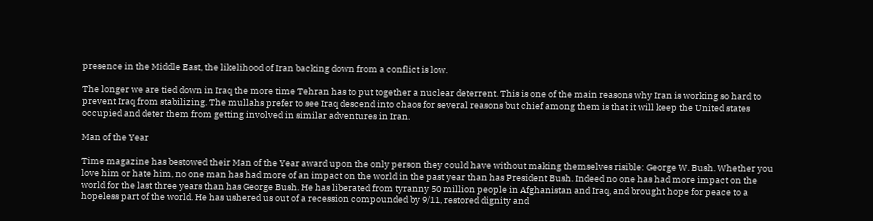presence in the Middle East, the likelihood of Iran backing down from a conflict is low.

The longer we are tied down in Iraq the more time Tehran has to put together a nuclear deterrent. This is one of the main reasons why Iran is working so hard to prevent Iraq from stabilizing. The mullahs prefer to see Iraq descend into chaos for several reasons but chief among them is that it will keep the United states occupied and deter them from getting involved in similar adventures in Iran.

Man of the Year

Time magazine has bestowed their Man of the Year award upon the only person they could have without making themselves risible: George W. Bush. Whether you love him or hate him, no one man has had more of an impact on the world in the past year than has President Bush. Indeed no one has had more impact on the world for the last three years than has George Bush. He has liberated from tyranny 50 million people in Afghanistan and Iraq, and brought hope for peace to a hopeless part of the world. He has ushered us out of a recession compounded by 9/11, restored dignity and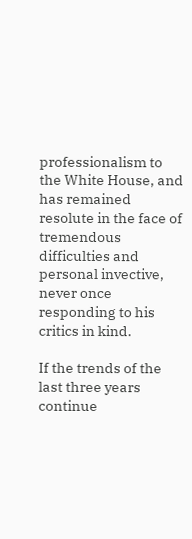professionalism to the White House, and has remained resolute in the face of tremendous difficulties and personal invective, never once responding to his critics in kind.

If the trends of the last three years continue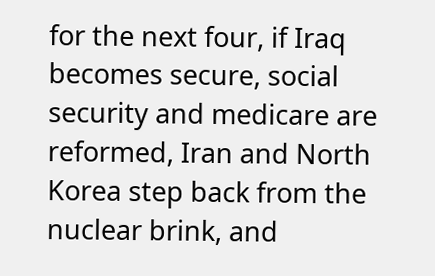for the next four, if Iraq becomes secure, social security and medicare are reformed, Iran and North Korea step back from the nuclear brink, and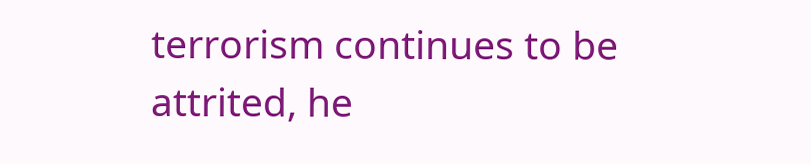terrorism continues to be attrited, he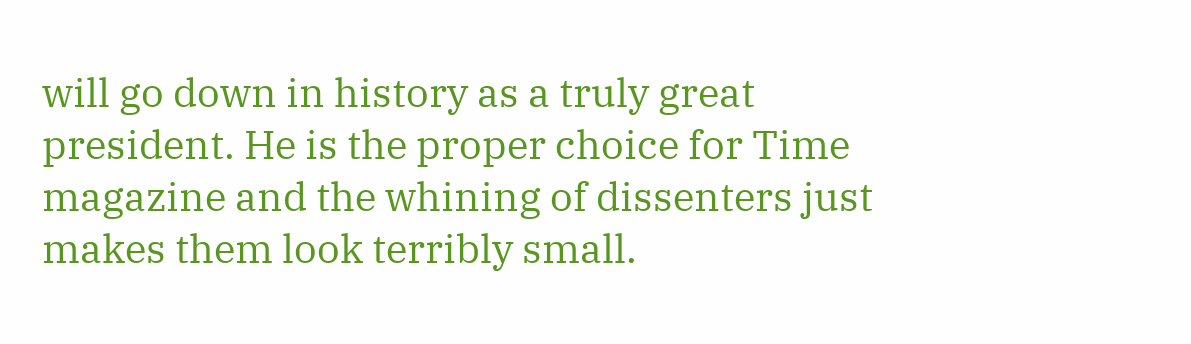will go down in history as a truly great president. He is the proper choice for Time magazine and the whining of dissenters just makes them look terribly small.